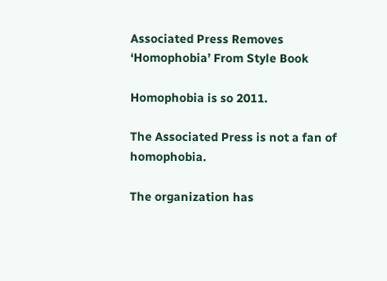Associated Press Removes ‘Homophobia’ From Style Book

Homophobia is so 2011.

The Associated Press is not a fan of homophobia.

The organization has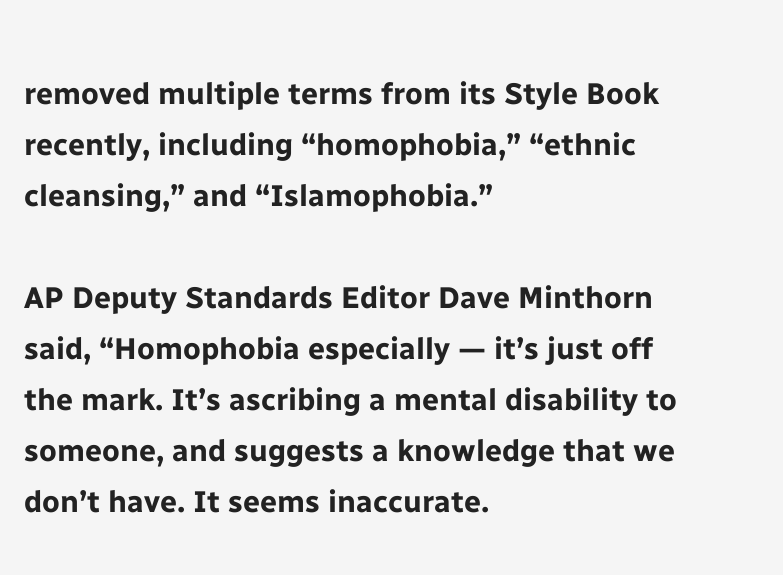removed multiple terms from its Style Book recently, including “homophobia,” “ethnic cleansing,” and “Islamophobia.”

AP Deputy Standards Editor Dave Minthorn said, “Homophobia especially — it’s just off the mark. It’s ascribing a mental disability to someone, and suggests a knowledge that we don’t have. It seems inaccurate.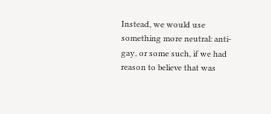Instead, we would use something more neutral: anti-gay, or some such, if we had reason to believe that was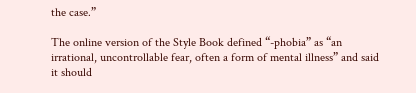the case.”

The online version of the Style Book defined “-phobia” as “an irrational, uncontrollable fear, often a form of mental illness” and said it should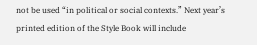not be used “in political or social contexts.” Next year’s printed edition of the Style Book will include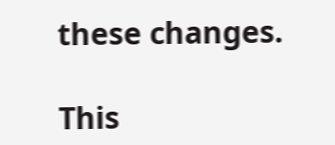these changes.

This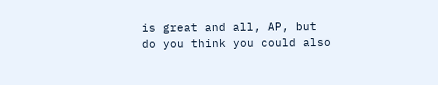is great and all, AP, but do you think you could also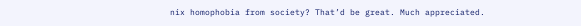nix homophobia from society? That’d be great. Much appreciated.